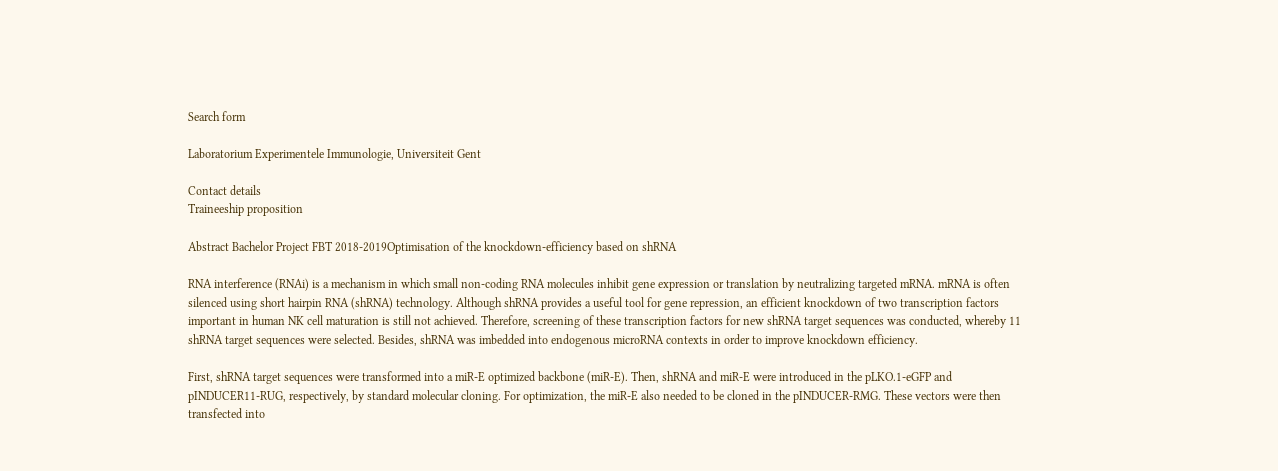Search form

Laboratorium Experimentele Immunologie, Universiteit Gent

Contact details
Traineeship proposition

Abstract Bachelor Project FBT 2018-2019Optimisation of the knockdown-efficiency based on shRNA

RNA interference (RNAi) is a mechanism in which small non-coding RNA molecules inhibit gene expression or translation by neutralizing targeted mRNA. mRNA is often silenced using short hairpin RNA (shRNA) technology. Although shRNA provides a useful tool for gene repression, an efficient knockdown of two transcription factors important in human NK cell maturation is still not achieved. Therefore, screening of these transcription factors for new shRNA target sequences was conducted, whereby 11 shRNA target sequences were selected. Besides, shRNA was imbedded into endogenous microRNA contexts in order to improve knockdown efficiency.

First, shRNA target sequences were transformed into a miR-E optimized backbone (miR-E). Then, shRNA and miR-E were introduced in the pLKO.1-eGFP and pINDUCER11-RUG, respectively, by standard molecular cloning. For optimization, the miR-E also needed to be cloned in the pINDUCER-RMG. These vectors were then transfected into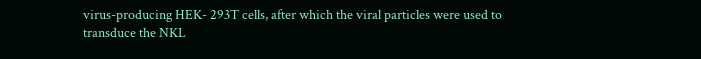virus-producing HEK- 293T cells, after which the viral particles were used to transduce the NKL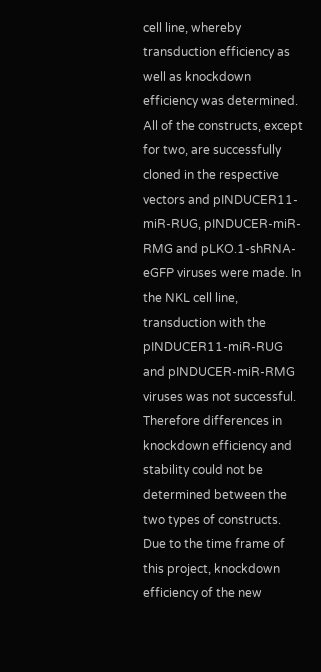cell line, whereby transduction efficiency as well as knockdown efficiency was determined. All of the constructs, except for two, are successfully cloned in the respective vectors and pINDUCER11-miR-RUG, pINDUCER-miR-RMG and pLKO.1-shRNA-eGFP viruses were made. In the NKL cell line, transduction with the pINDUCER11-miR-RUG and pINDUCER-miR-RMG viruses was not successful. Therefore differences in knockdown efficiency and stability could not be determined between the two types of constructs. Due to the time frame of this project, knockdown efficiency of the new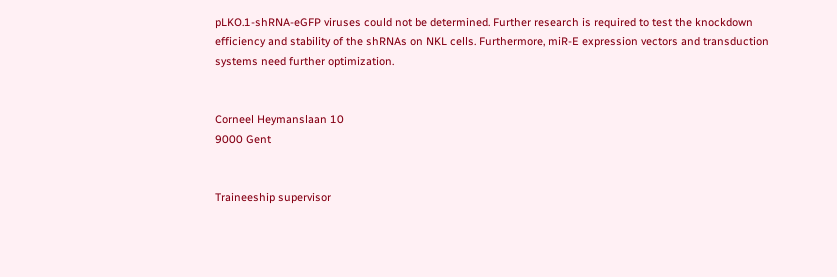pLKO.1-shRNA-eGFP viruses could not be determined. Further research is required to test the knockdown efficiency and stability of the shRNAs on NKL cells. Furthermore, miR-E expression vectors and transduction systems need further optimization.


Corneel Heymanslaan 10
9000 Gent


Traineeship supervisor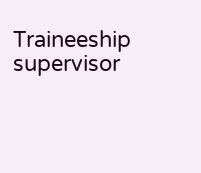Traineeship supervisor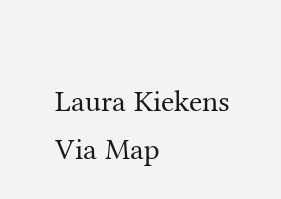Laura Kiekens
Via Map